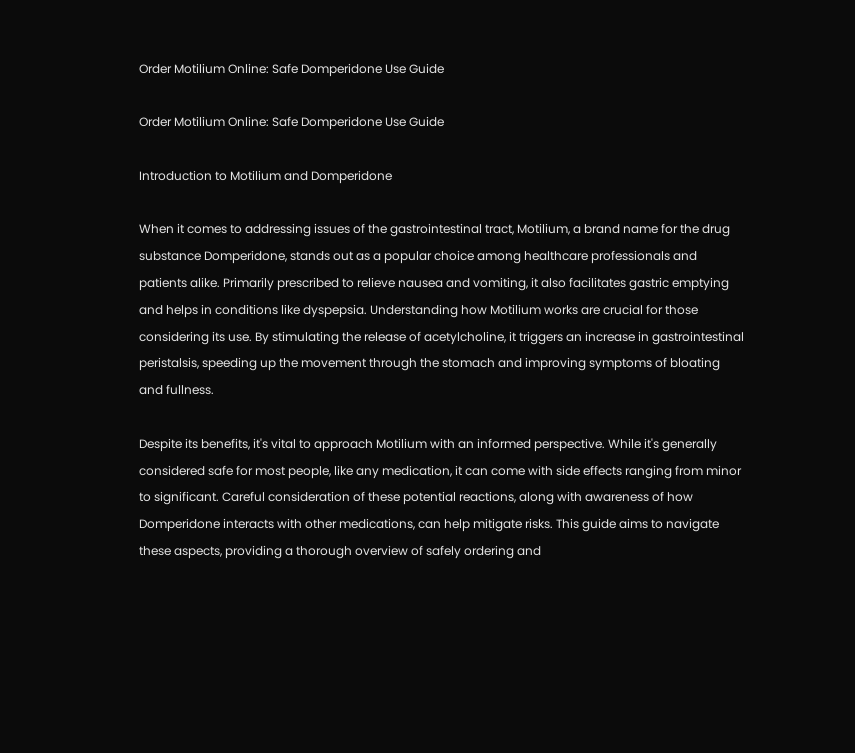Order Motilium Online: Safe Domperidone Use Guide

Order Motilium Online: Safe Domperidone Use Guide

Introduction to Motilium and Domperidone

When it comes to addressing issues of the gastrointestinal tract, Motilium, a brand name for the drug substance Domperidone, stands out as a popular choice among healthcare professionals and patients alike. Primarily prescribed to relieve nausea and vomiting, it also facilitates gastric emptying and helps in conditions like dyspepsia. Understanding how Motilium works are crucial for those considering its use. By stimulating the release of acetylcholine, it triggers an increase in gastrointestinal peristalsis, speeding up the movement through the stomach and improving symptoms of bloating and fullness.

Despite its benefits, it's vital to approach Motilium with an informed perspective. While it's generally considered safe for most people, like any medication, it can come with side effects ranging from minor to significant. Careful consideration of these potential reactions, along with awareness of how Domperidone interacts with other medications, can help mitigate risks. This guide aims to navigate these aspects, providing a thorough overview of safely ordering and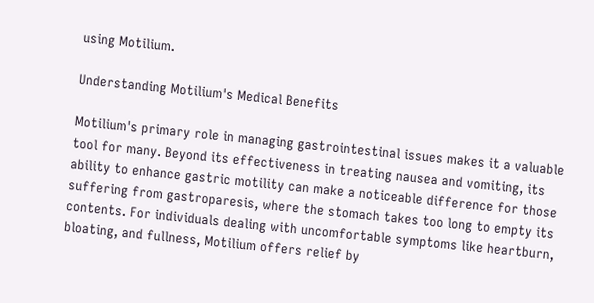using Motilium.

Understanding Motilium's Medical Benefits

Motilium's primary role in managing gastrointestinal issues makes it a valuable tool for many. Beyond its effectiveness in treating nausea and vomiting, its ability to enhance gastric motility can make a noticeable difference for those suffering from gastroparesis, where the stomach takes too long to empty its contents. For individuals dealing with uncomfortable symptoms like heartburn, bloating, and fullness, Motilium offers relief by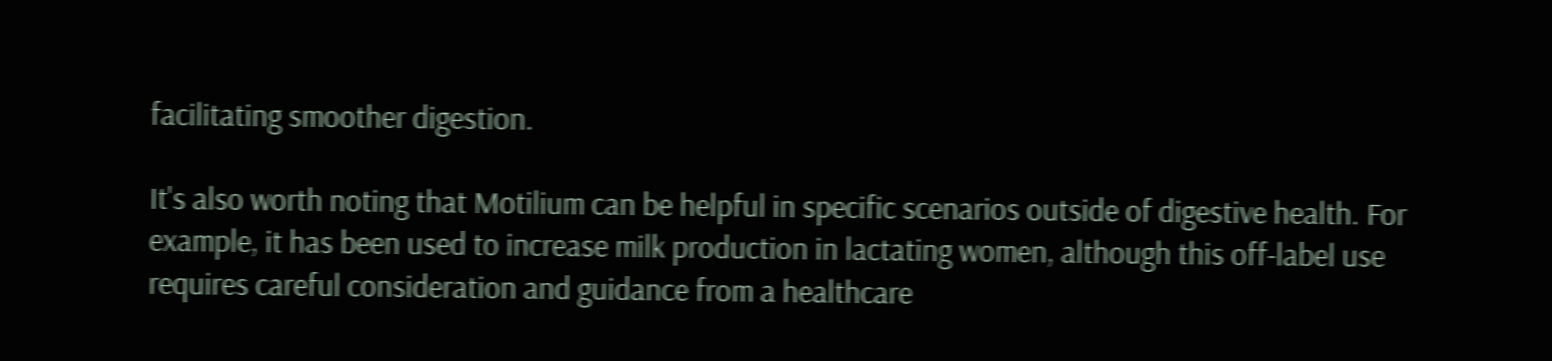facilitating smoother digestion.

It's also worth noting that Motilium can be helpful in specific scenarios outside of digestive health. For example, it has been used to increase milk production in lactating women, although this off-label use requires careful consideration and guidance from a healthcare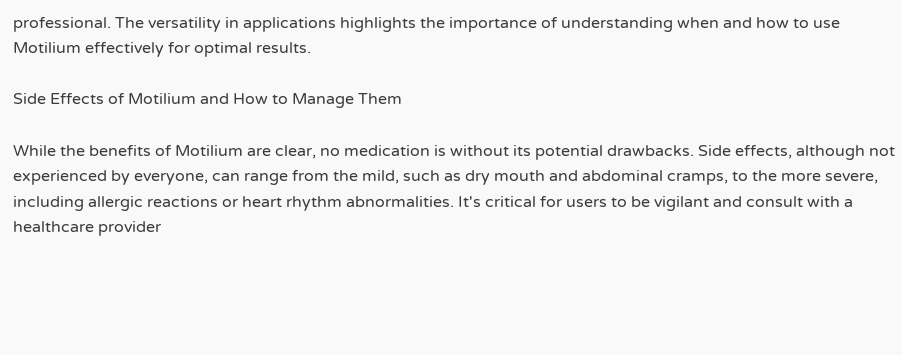professional. The versatility in applications highlights the importance of understanding when and how to use Motilium effectively for optimal results.

Side Effects of Motilium and How to Manage Them

While the benefits of Motilium are clear, no medication is without its potential drawbacks. Side effects, although not experienced by everyone, can range from the mild, such as dry mouth and abdominal cramps, to the more severe, including allergic reactions or heart rhythm abnormalities. It's critical for users to be vigilant and consult with a healthcare provider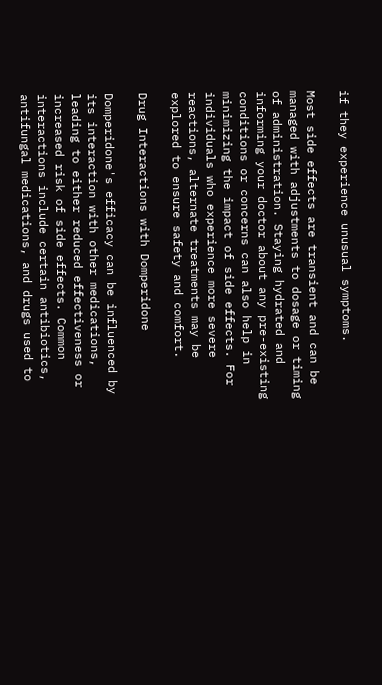if they experience unusual symptoms.

Most side effects are transient and can be managed with adjustments to dosage or timing of administration. Staying hydrated and informing your doctor about any pre-existing conditions or concerns can also help in minimizing the impact of side effects. For individuals who experience more severe reactions, alternate treatments may be explored to ensure safety and comfort.

Drug Interactions with Domperidone

Domperidone's efficacy can be influenced by its interaction with other medications, leading to either reduced effectiveness or increased risk of side effects. Common interactions include certain antibiotics, antifungal medications, and drugs used to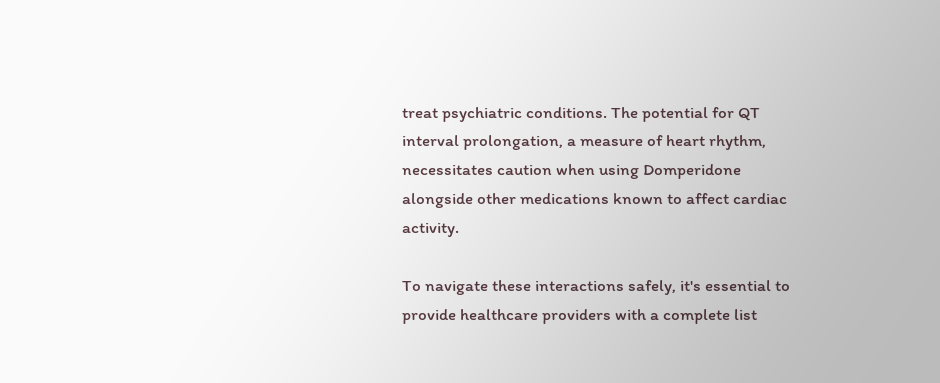treat psychiatric conditions. The potential for QT interval prolongation, a measure of heart rhythm, necessitates caution when using Domperidone alongside other medications known to affect cardiac activity.

To navigate these interactions safely, it's essential to provide healthcare providers with a complete list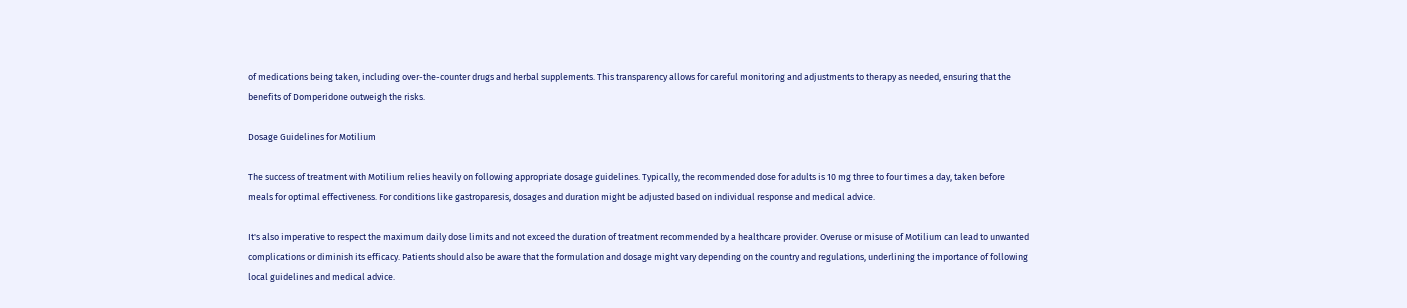of medications being taken, including over-the-counter drugs and herbal supplements. This transparency allows for careful monitoring and adjustments to therapy as needed, ensuring that the benefits of Domperidone outweigh the risks.

Dosage Guidelines for Motilium

The success of treatment with Motilium relies heavily on following appropriate dosage guidelines. Typically, the recommended dose for adults is 10 mg three to four times a day, taken before meals for optimal effectiveness. For conditions like gastroparesis, dosages and duration might be adjusted based on individual response and medical advice.

It's also imperative to respect the maximum daily dose limits and not exceed the duration of treatment recommended by a healthcare provider. Overuse or misuse of Motilium can lead to unwanted complications or diminish its efficacy. Patients should also be aware that the formulation and dosage might vary depending on the country and regulations, underlining the importance of following local guidelines and medical advice.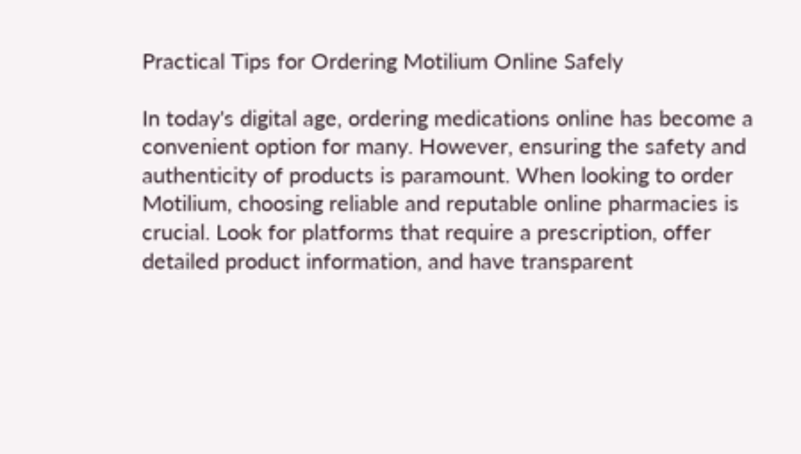Practical Tips for Ordering Motilium Online Safely

In today's digital age, ordering medications online has become a convenient option for many. However, ensuring the safety and authenticity of products is paramount. When looking to order Motilium, choosing reliable and reputable online pharmacies is crucial. Look for platforms that require a prescription, offer detailed product information, and have transparent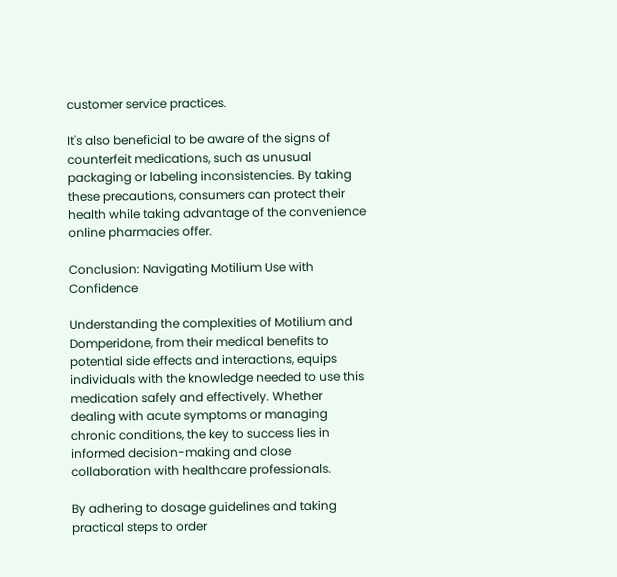customer service practices.

It's also beneficial to be aware of the signs of counterfeit medications, such as unusual packaging or labeling inconsistencies. By taking these precautions, consumers can protect their health while taking advantage of the convenience online pharmacies offer.

Conclusion: Navigating Motilium Use with Confidence

Understanding the complexities of Motilium and Domperidone, from their medical benefits to potential side effects and interactions, equips individuals with the knowledge needed to use this medication safely and effectively. Whether dealing with acute symptoms or managing chronic conditions, the key to success lies in informed decision-making and close collaboration with healthcare professionals.

By adhering to dosage guidelines and taking practical steps to order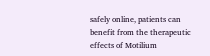safely online, patients can benefit from the therapeutic effects of Motilium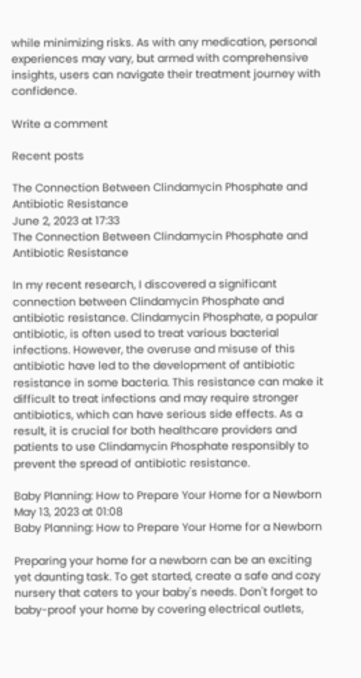while minimizing risks. As with any medication, personal experiences may vary, but armed with comprehensive insights, users can navigate their treatment journey with confidence.

Write a comment

Recent posts

The Connection Between Clindamycin Phosphate and Antibiotic Resistance
June 2, 2023 at 17:33
The Connection Between Clindamycin Phosphate and Antibiotic Resistance

In my recent research, I discovered a significant connection between Clindamycin Phosphate and antibiotic resistance. Clindamycin Phosphate, a popular antibiotic, is often used to treat various bacterial infections. However, the overuse and misuse of this antibiotic have led to the development of antibiotic resistance in some bacteria. This resistance can make it difficult to treat infections and may require stronger antibiotics, which can have serious side effects. As a result, it is crucial for both healthcare providers and patients to use Clindamycin Phosphate responsibly to prevent the spread of antibiotic resistance.

Baby Planning: How to Prepare Your Home for a Newborn
May 13, 2023 at 01:08
Baby Planning: How to Prepare Your Home for a Newborn

Preparing your home for a newborn can be an exciting yet daunting task. To get started, create a safe and cozy nursery that caters to your baby's needs. Don't forget to baby-proof your home by covering electrical outlets,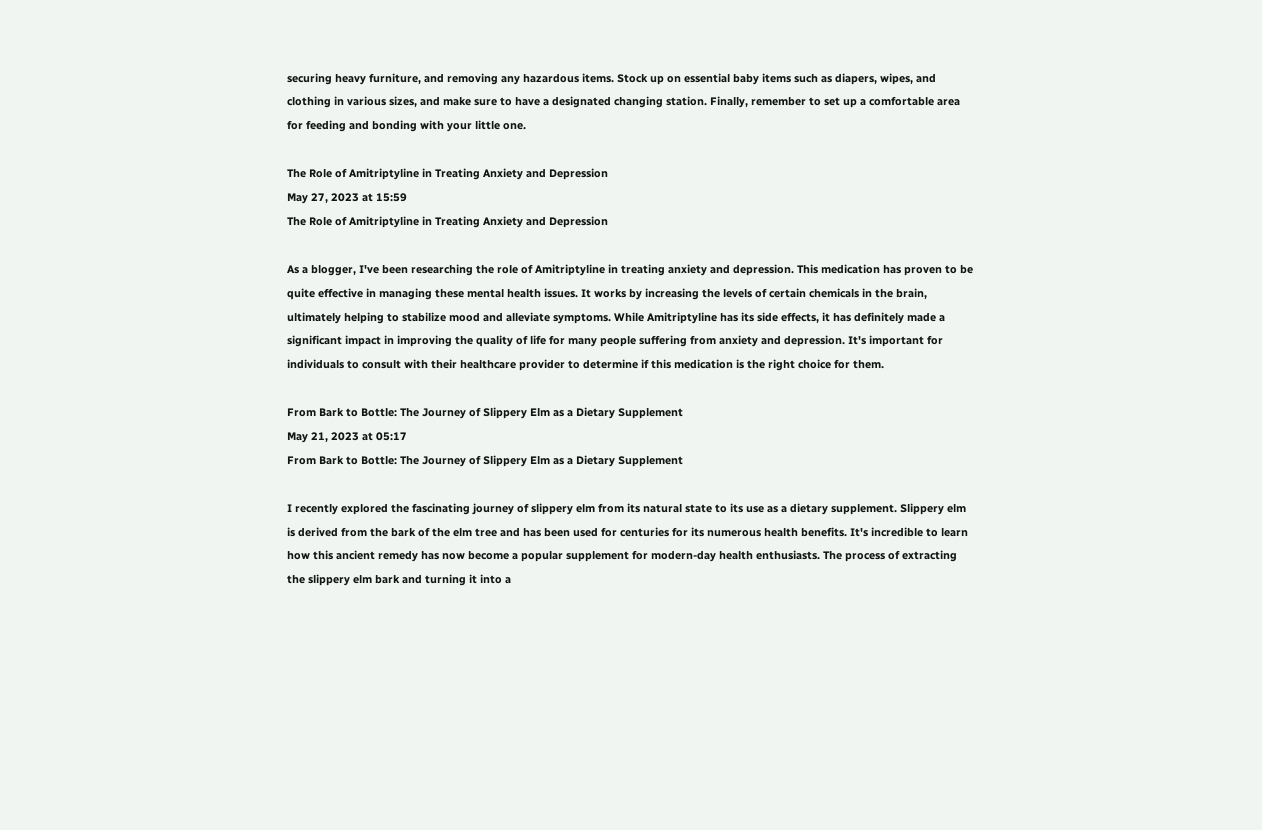securing heavy furniture, and removing any hazardous items. Stock up on essential baby items such as diapers, wipes, and clothing in various sizes, and make sure to have a designated changing station. Finally, remember to set up a comfortable area for feeding and bonding with your little one.

The Role of Amitriptyline in Treating Anxiety and Depression
May 27, 2023 at 15:59
The Role of Amitriptyline in Treating Anxiety and Depression

As a blogger, I've been researching the role of Amitriptyline in treating anxiety and depression. This medication has proven to be quite effective in managing these mental health issues. It works by increasing the levels of certain chemicals in the brain, ultimately helping to stabilize mood and alleviate symptoms. While Amitriptyline has its side effects, it has definitely made a significant impact in improving the quality of life for many people suffering from anxiety and depression. It's important for individuals to consult with their healthcare provider to determine if this medication is the right choice for them.

From Bark to Bottle: The Journey of Slippery Elm as a Dietary Supplement
May 21, 2023 at 05:17
From Bark to Bottle: The Journey of Slippery Elm as a Dietary Supplement

I recently explored the fascinating journey of slippery elm from its natural state to its use as a dietary supplement. Slippery elm is derived from the bark of the elm tree and has been used for centuries for its numerous health benefits. It's incredible to learn how this ancient remedy has now become a popular supplement for modern-day health enthusiasts. The process of extracting the slippery elm bark and turning it into a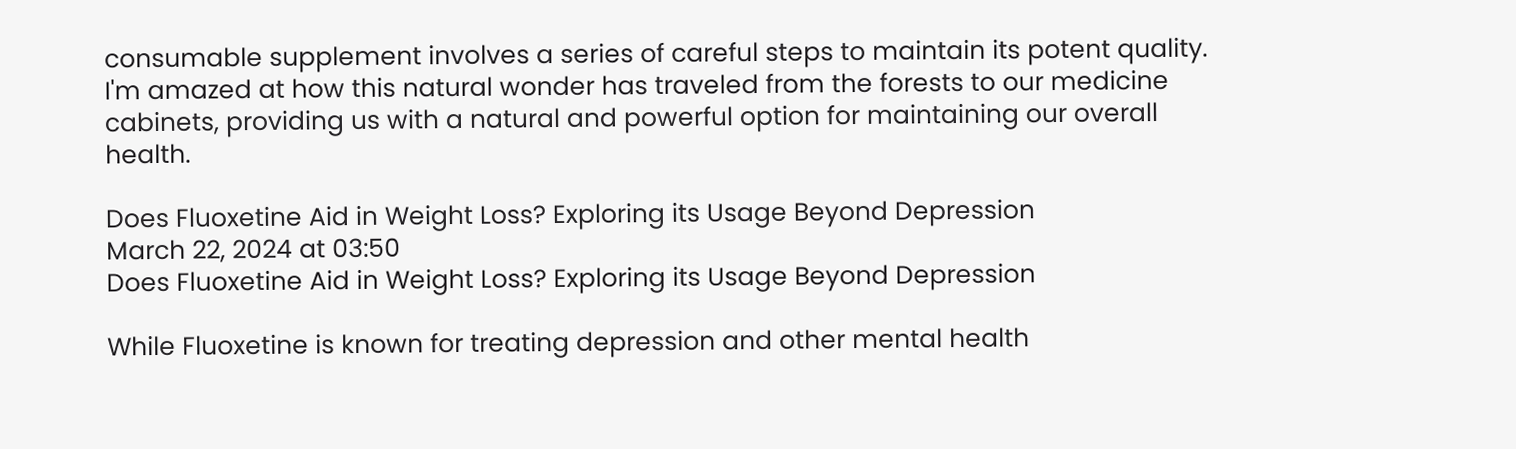consumable supplement involves a series of careful steps to maintain its potent quality. I'm amazed at how this natural wonder has traveled from the forests to our medicine cabinets, providing us with a natural and powerful option for maintaining our overall health.

Does Fluoxetine Aid in Weight Loss? Exploring its Usage Beyond Depression
March 22, 2024 at 03:50
Does Fluoxetine Aid in Weight Loss? Exploring its Usage Beyond Depression

While Fluoxetine is known for treating depression and other mental health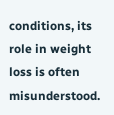conditions, its role in weight loss is often misunderstood.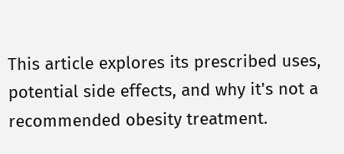This article explores its prescribed uses, potential side effects, and why it's not a recommended obesity treatment.